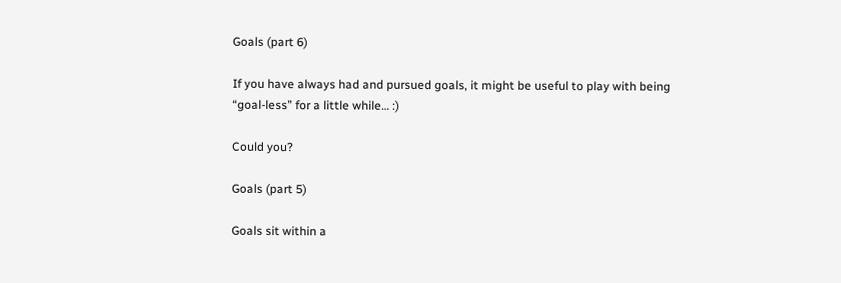Goals (part 6)

If you have always had and pursued goals, it might be useful to play with being “goal-less” for a little while… :)

Could you?

Goals (part 5)

Goals sit within a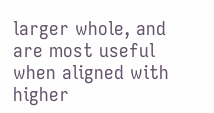larger whole, and are most useful when aligned with higher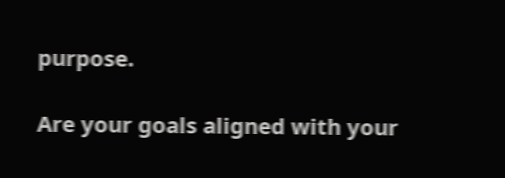purpose.

Are your goals aligned with your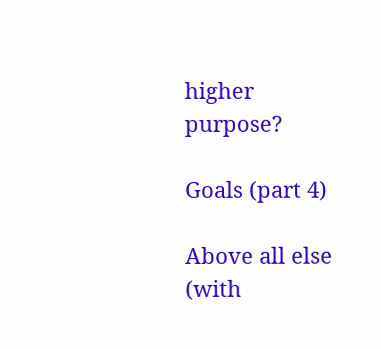higher purpose?

Goals (part 4)

Above all else (with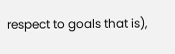respect to goals that is),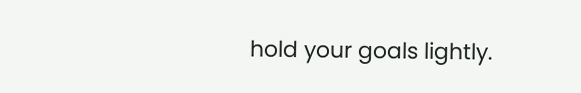hold your goals lightly.